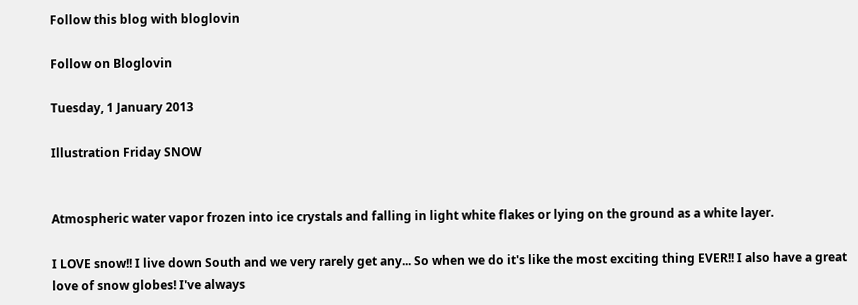Follow this blog with bloglovin

Follow on Bloglovin

Tuesday, 1 January 2013

Illustration Friday SNOW


Atmospheric water vapor frozen into ice crystals and falling in light white flakes or lying on the ground as a white layer.

I LOVE snow!! I live down South and we very rarely get any... So when we do it's like the most exciting thing EVER!! I also have a great love of snow globes! I've always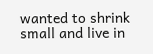wanted to shrink small and live in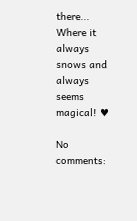there... Where it always snows and always seems magical! ♥

No comments: